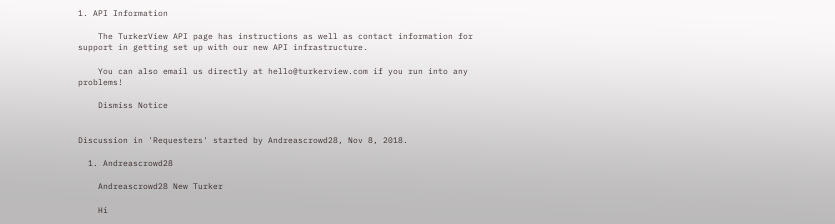1. API Information

    The TurkerView API page has instructions as well as contact information for support in getting set up with our new API infrastructure.

    You can also email us directly at hello@turkerview.com if you run into any problems!

    Dismiss Notice


Discussion in 'Requesters' started by Andreascrowd28, Nov 8, 2018.

  1. Andreascrowd28

    Andreascrowd28 New Turker

    Hi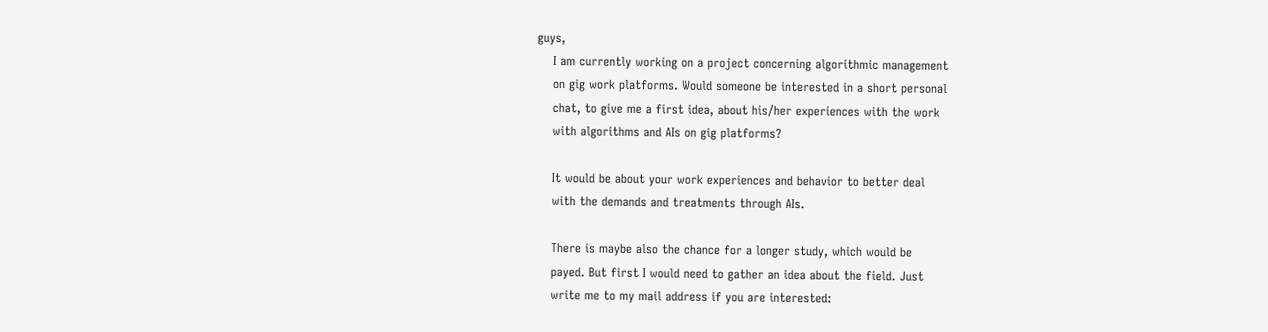guys,
    I am currently working on a project concerning algorithmic management
    on gig work platforms. Would someone be interested in a short personal
    chat, to give me a first idea, about his/her experiences with the work
    with algorithms and AIs on gig platforms?

    It would be about your work experiences and behavior to better deal
    with the demands and treatments through AIs.

    There is maybe also the chance for a longer study, which would be
    payed. But first I would need to gather an idea about the field. Just
    write me to my mail address if you are interested: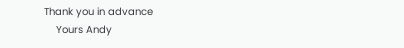Thank you in advance
    Yours Andy